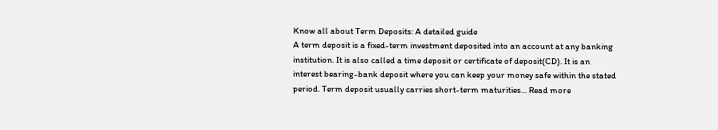Know all about Term Deposits: A detailed guide
A term deposit is a fixed-term investment deposited into an account at any banking institution. It is also called a time deposit or certificate of deposit(CD). It is an interest bearing-bank deposit where you can keep your money safe within the stated period. Term deposit usually carries short-term maturities... Read more